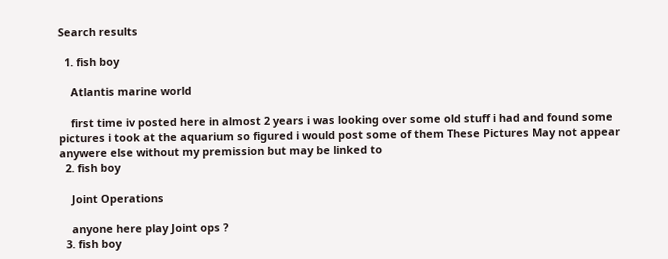Search results

  1. fish boy

    Atlantis marine world

    first time iv posted here in almost 2 years i was looking over some old stuff i had and found some pictures i took at the aquarium so figured i would post some of them These Pictures May not appear anywere else without my premission but may be linked to
  2. fish boy

    Joint Operations

    anyone here play Joint ops ?
  3. fish boy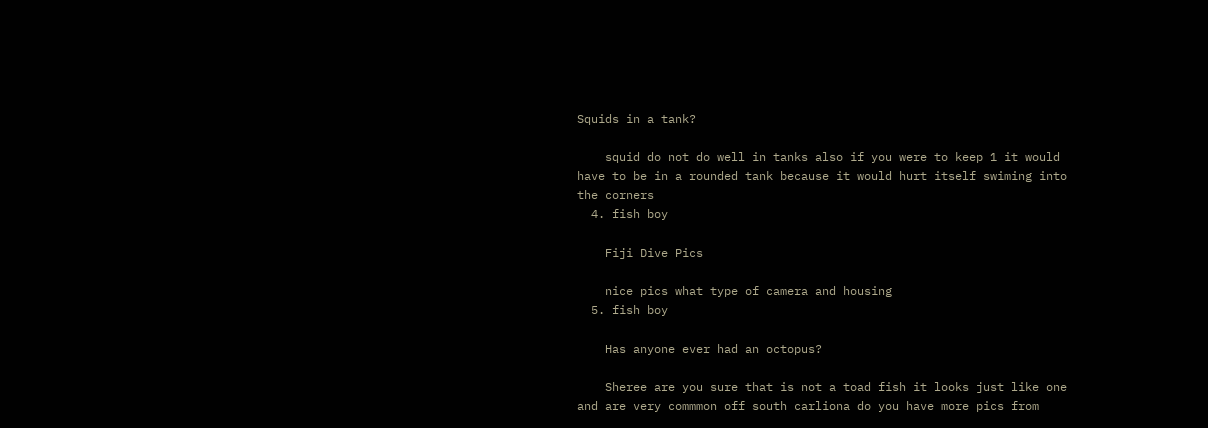Squids in a tank?

    squid do not do well in tanks also if you were to keep 1 it would have to be in a rounded tank because it would hurt itself swiming into the corners
  4. fish boy

    Fiji Dive Pics

    nice pics what type of camera and housing
  5. fish boy

    Has anyone ever had an octopus?

    Sheree are you sure that is not a toad fish it looks just like one and are very commmon off south carliona do you have more pics from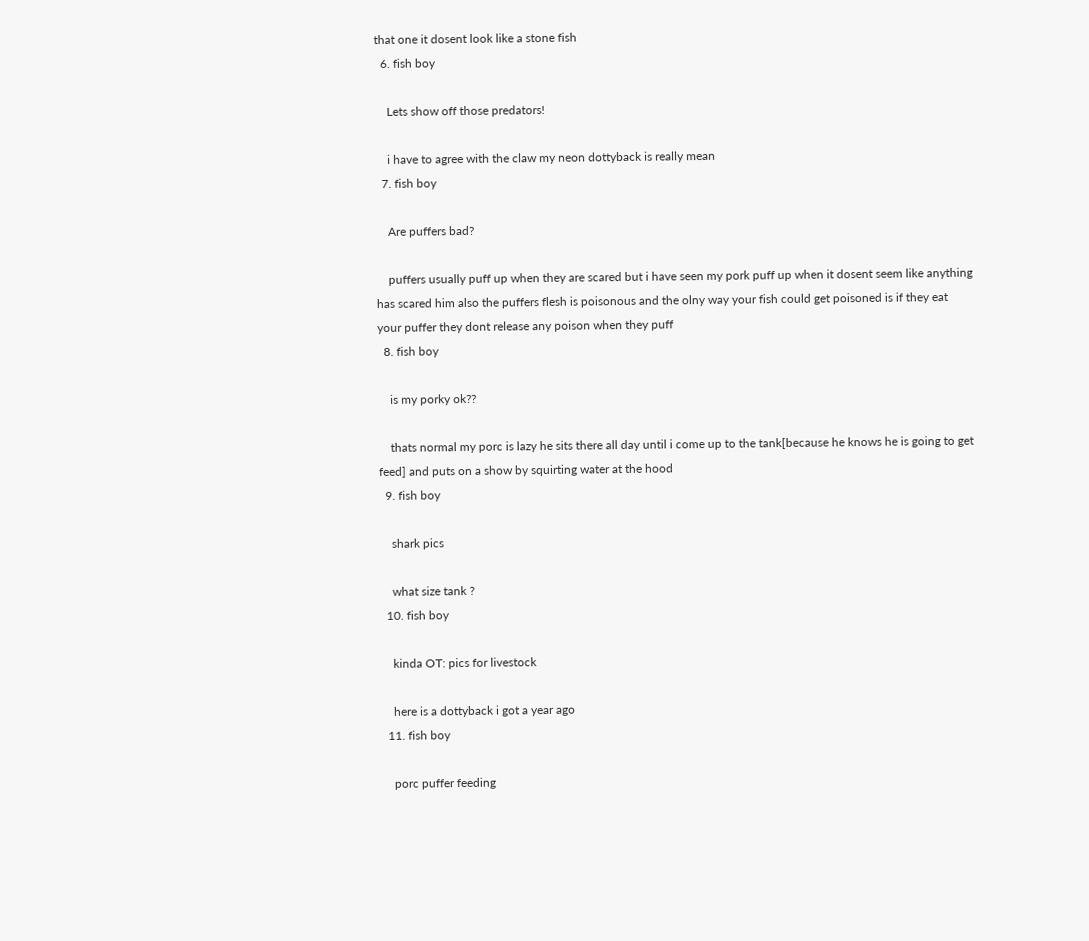that one it dosent look like a stone fish
  6. fish boy

    Lets show off those predators!

    i have to agree with the claw my neon dottyback is really mean
  7. fish boy

    Are puffers bad?

    puffers usually puff up when they are scared but i have seen my pork puff up when it dosent seem like anything has scared him also the puffers flesh is poisonous and the olny way your fish could get poisoned is if they eat your puffer they dont release any poison when they puff
  8. fish boy

    is my porky ok??

    thats normal my porc is lazy he sits there all day until i come up to the tank[because he knows he is going to get feed] and puts on a show by squirting water at the hood
  9. fish boy

    shark pics

    what size tank ?
  10. fish boy

    kinda OT: pics for livestock

    here is a dottyback i got a year ago
  11. fish boy

    porc puffer feeding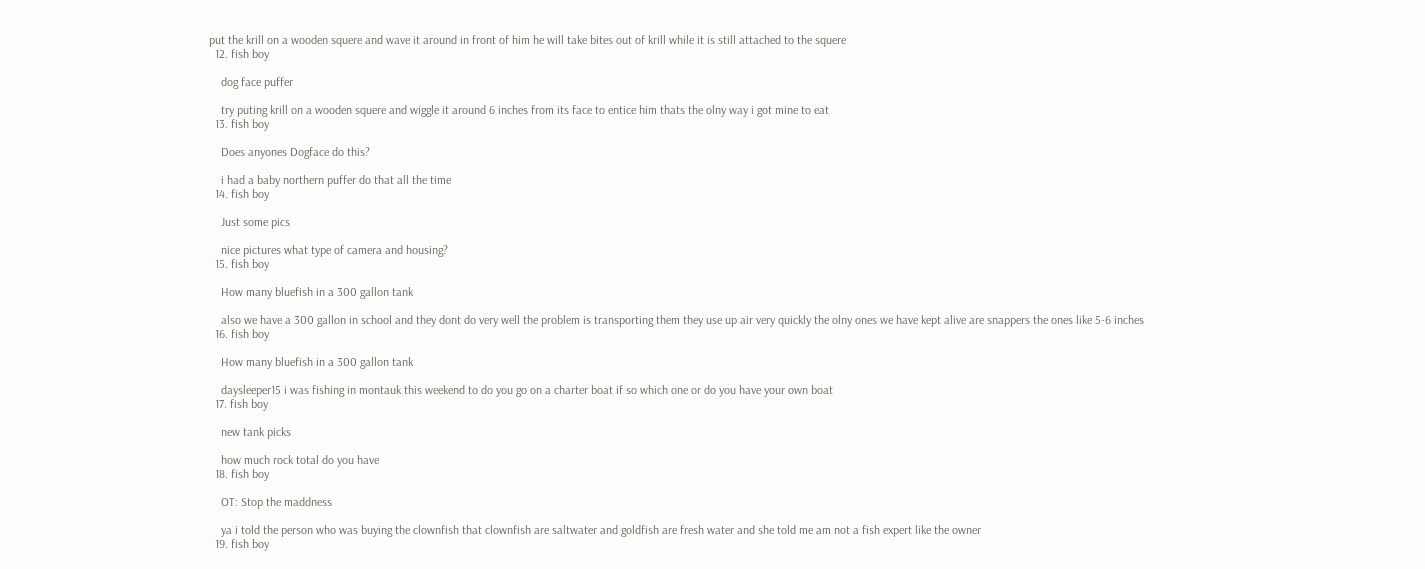put the krill on a wooden squere and wave it around in front of him he will take bites out of krill while it is still attached to the squere
  12. fish boy

    dog face puffer

    try puting krill on a wooden squere and wiggle it around 6 inches from its face to entice him thats the olny way i got mine to eat
  13. fish boy

    Does anyones Dogface do this?

    i had a baby northern puffer do that all the time
  14. fish boy

    Just some pics

    nice pictures what type of camera and housing?
  15. fish boy

    How many bluefish in a 300 gallon tank

    also we have a 300 gallon in school and they dont do very well the problem is transporting them they use up air very quickly the olny ones we have kept alive are snappers the ones like 5-6 inches
  16. fish boy

    How many bluefish in a 300 gallon tank

    daysleeper15 i was fishing in montauk this weekend to do you go on a charter boat if so which one or do you have your own boat
  17. fish boy

    new tank picks

    how much rock total do you have
  18. fish boy

    OT: Stop the maddness

    ya i told the person who was buying the clownfish that clownfish are saltwater and goldfish are fresh water and she told me am not a fish expert like the owner
  19. fish boy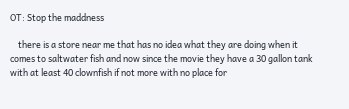OT: Stop the maddness

    there is a store near me that has no idea what they are doing when it comes to saltwater fish and now since the movie they have a 30 gallon tank with at least 40 clownfish if not more with no place for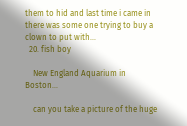them to hid and last time i came in there was some one trying to buy a clown to put with...
  20. fish boy

    New England Aquarium in Boston...

    can you take a picture of the huge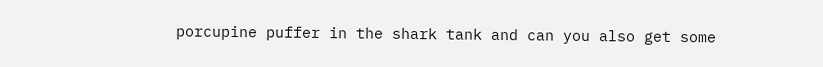porcupine puffer in the shark tank and can you also get some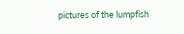pictures of the lumpfish